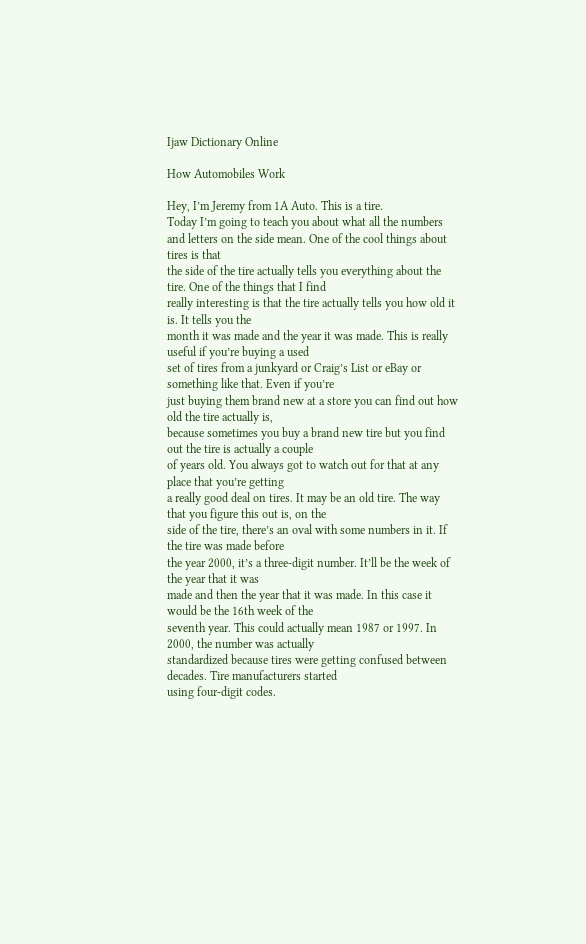Ijaw Dictionary Online

How Automobiles Work

Hey, I’m Jeremy from 1A Auto. This is a tire.
Today I’m going to teach you about what all the numbers and letters on the side mean. One of the cool things about tires is that
the side of the tire actually tells you everything about the tire. One of the things that I find
really interesting is that the tire actually tells you how old it is. It tells you the
month it was made and the year it was made. This is really useful if you’re buying a used
set of tires from a junkyard or Craig’s List or eBay or something like that. Even if you’re
just buying them brand new at a store you can find out how old the tire actually is,
because sometimes you buy a brand new tire but you find out the tire is actually a couple
of years old. You always got to watch out for that at any place that you’re getting
a really good deal on tires. It may be an old tire. The way that you figure this out is, on the
side of the tire, there’s an oval with some numbers in it. If the tire was made before
the year 2000, it’s a three-digit number. It’ll be the week of the year that it was
made and then the year that it was made. In this case it would be the 16th week of the
seventh year. This could actually mean 1987 or 1997. In 2000, the number was actually
standardized because tires were getting confused between decades. Tire manufacturers started
using four-digit codes.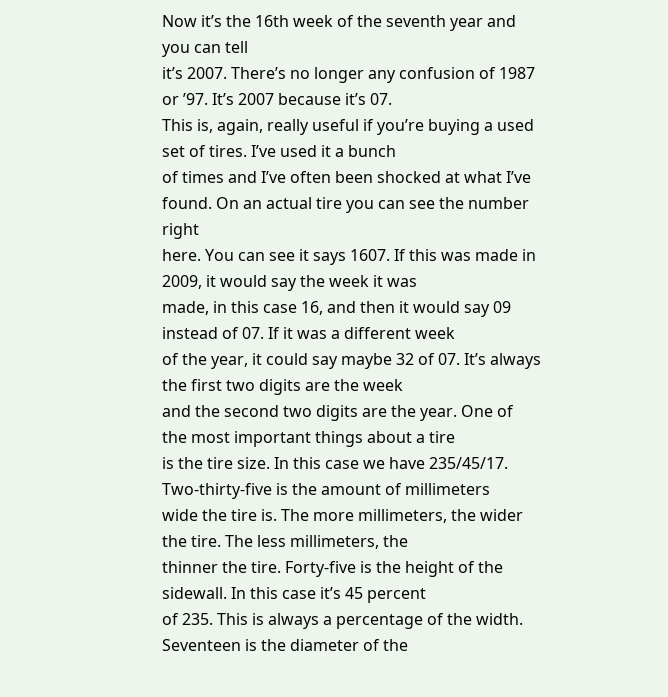Now it’s the 16th week of the seventh year and you can tell
it’s 2007. There’s no longer any confusion of 1987 or ’97. It’s 2007 because it’s 07.
This is, again, really useful if you’re buying a used set of tires. I’ve used it a bunch
of times and I’ve often been shocked at what I’ve found. On an actual tire you can see the number right
here. You can see it says 1607. If this was made in 2009, it would say the week it was
made, in this case 16, and then it would say 09 instead of 07. If it was a different week
of the year, it could say maybe 32 of 07. It’s always the first two digits are the week
and the second two digits are the year. One of the most important things about a tire
is the tire size. In this case we have 235/45/17. Two-thirty-five is the amount of millimeters
wide the tire is. The more millimeters, the wider the tire. The less millimeters, the
thinner the tire. Forty-five is the height of the sidewall. In this case it’s 45 percent
of 235. This is always a percentage of the width. Seventeen is the diameter of the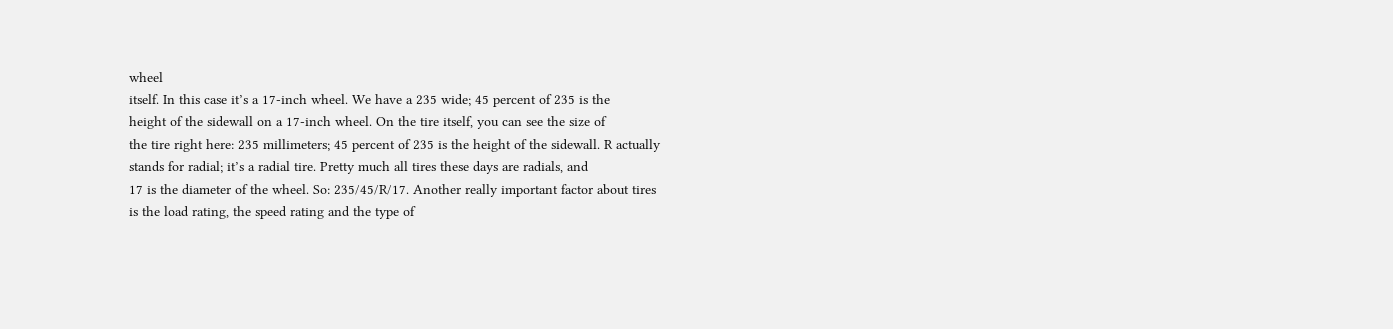wheel
itself. In this case it’s a 17-inch wheel. We have a 235 wide; 45 percent of 235 is the
height of the sidewall on a 17-inch wheel. On the tire itself, you can see the size of
the tire right here: 235 millimeters; 45 percent of 235 is the height of the sidewall. R actually
stands for radial; it’s a radial tire. Pretty much all tires these days are radials, and
17 is the diameter of the wheel. So: 235/45/R/17. Another really important factor about tires
is the load rating, the speed rating and the type of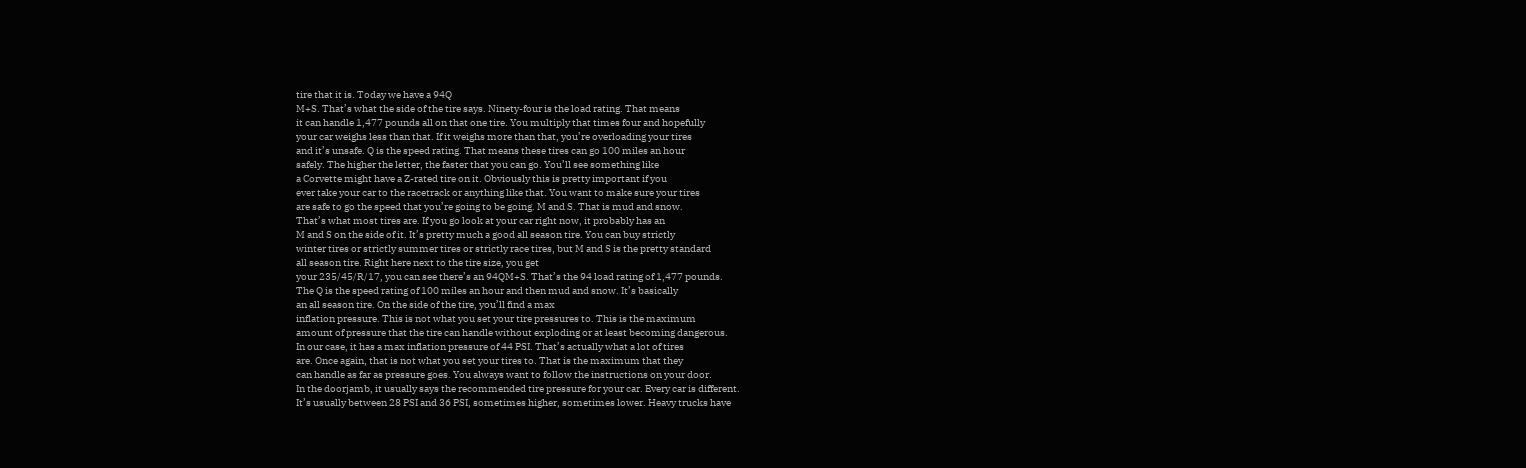tire that it is. Today we have a 94Q
M+S. That’s what the side of the tire says. Ninety-four is the load rating. That means
it can handle 1,477 pounds all on that one tire. You multiply that times four and hopefully
your car weighs less than that. If it weighs more than that, you’re overloading your tires
and it’s unsafe. Q is the speed rating. That means these tires can go 100 miles an hour
safely. The higher the letter, the faster that you can go. You’ll see something like
a Corvette might have a Z-rated tire on it. Obviously this is pretty important if you
ever take your car to the racetrack or anything like that. You want to make sure your tires
are safe to go the speed that you’re going to be going. M and S. That is mud and snow.
That’s what most tires are. If you go look at your car right now, it probably has an
M and S on the side of it. It’s pretty much a good all season tire. You can buy strictly
winter tires or strictly summer tires or strictly race tires, but M and S is the pretty standard
all season tire. Right here next to the tire size, you get
your 235/45/R/17, you can see there’s an 94QM+S. That’s the 94 load rating of 1,477 pounds.
The Q is the speed rating of 100 miles an hour and then mud and snow. It’s basically
an all season tire. On the side of the tire, you’ll find a max
inflation pressure. This is not what you set your tire pressures to. This is the maximum
amount of pressure that the tire can handle without exploding or at least becoming dangerous.
In our case, it has a max inflation pressure of 44 PSI. That’s actually what a lot of tires
are. Once again, that is not what you set your tires to. That is the maximum that they
can handle as far as pressure goes. You always want to follow the instructions on your door.
In the doorjamb, it usually says the recommended tire pressure for your car. Every car is different.
It’s usually between 28 PSI and 36 PSI, sometimes higher, sometimes lower. Heavy trucks have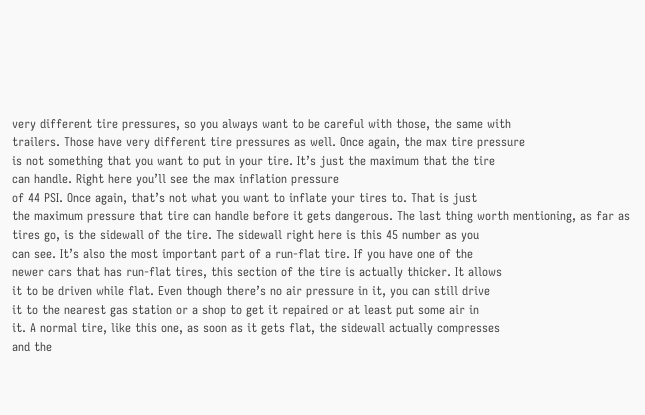very different tire pressures, so you always want to be careful with those, the same with
trailers. Those have very different tire pressures as well. Once again, the max tire pressure
is not something that you want to put in your tire. It’s just the maximum that the tire
can handle. Right here you’ll see the max inflation pressure
of 44 PSI. Once again, that’s not what you want to inflate your tires to. That is just
the maximum pressure that tire can handle before it gets dangerous. The last thing worth mentioning, as far as
tires go, is the sidewall of the tire. The sidewall right here is this 45 number as you
can see. It’s also the most important part of a run-flat tire. If you have one of the
newer cars that has run-flat tires, this section of the tire is actually thicker. It allows
it to be driven while flat. Even though there’s no air pressure in it, you can still drive
it to the nearest gas station or a shop to get it repaired or at least put some air in
it. A normal tire, like this one, as soon as it gets flat, the sidewall actually compresses
and the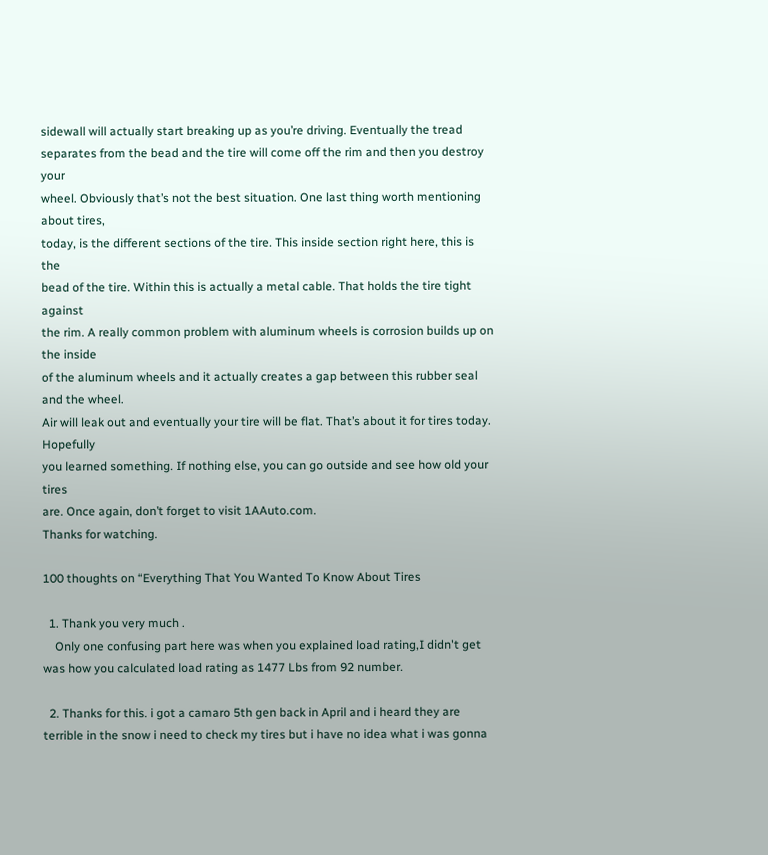sidewall will actually start breaking up as you’re driving. Eventually the tread
separates from the bead and the tire will come off the rim and then you destroy your
wheel. Obviously that’s not the best situation. One last thing worth mentioning about tires,
today, is the different sections of the tire. This inside section right here, this is the
bead of the tire. Within this is actually a metal cable. That holds the tire tight against
the rim. A really common problem with aluminum wheels is corrosion builds up on the inside
of the aluminum wheels and it actually creates a gap between this rubber seal and the wheel.
Air will leak out and eventually your tire will be flat. That’s about it for tires today. Hopefully
you learned something. If nothing else, you can go outside and see how old your tires
are. Once again, don’t forget to visit 1AAuto.com.
Thanks for watching.

100 thoughts on “Everything That You Wanted To Know About Tires

  1. Thank you very much .
    Only one confusing part here was when you explained load rating,I didn't get was how you calculated load rating as 1477 Lbs from 92 number.

  2. Thanks for this. i got a camaro 5th gen back in April and i heard they are terrible in the snow i need to check my tires but i have no idea what i was gonna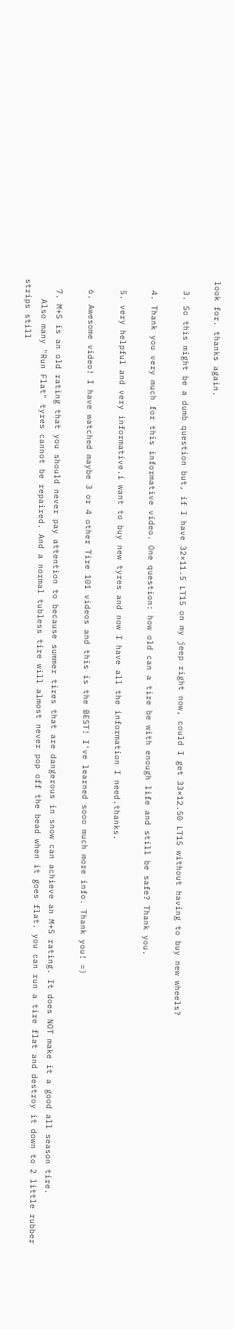look for. thanks again.

  3. So this might be a dumb question but, if I have 32×11.5 LT15 on my jeep right now, could I get 33×12.50 LT15 without having to buy new wheels?

  4. Thank you very much for this informative video. One question: how old can a tire be with enough life and still be safe? Thank you.

  5. very helpful and very informative.i want to buy new tyres and now I have all the information I need.thanks.

  6. Awesome video! I have watched maybe 3 or 4 other Tire 101 videos and this is the BEST! I've learned sooo much more info. Thank you! =)

  7. M+S is an old rating that you should never pay attention to because summer tires that are dangerous in snow can achieve an M+S rating. It does NOT make it a good all season tire.
    Also many "Run Flat" tyres cannot be repaired. And a normal tubless tire will almost never pop off the bead when it goes flat. you can run a tire flat and destroy it down to 2 little rubber strips still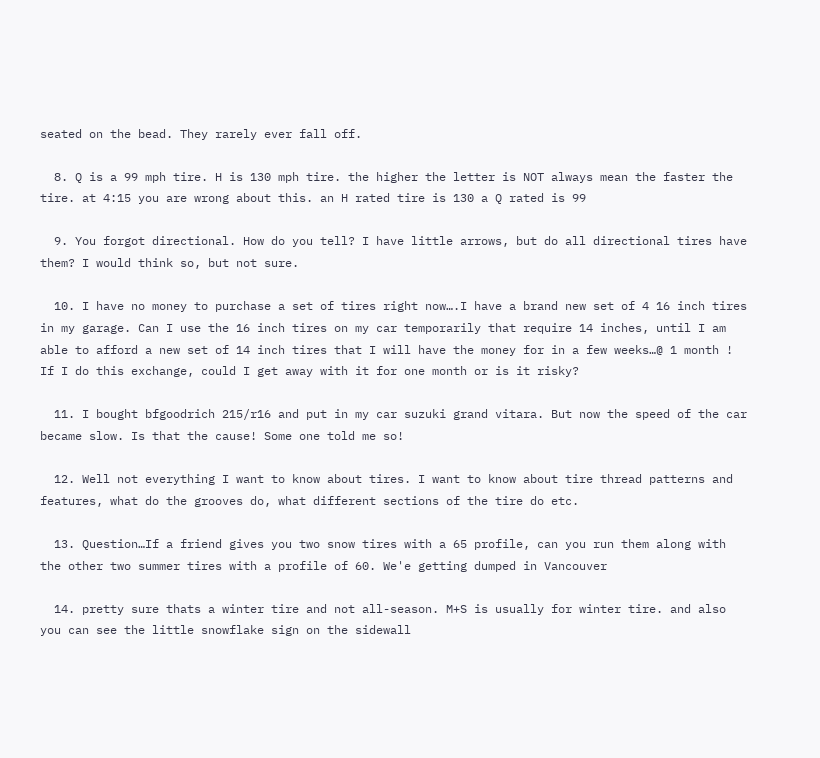seated on the bead. They rarely ever fall off.

  8. Q is a 99 mph tire. H is 130 mph tire. the higher the letter is NOT always mean the faster the tire. at 4:15 you are wrong about this. an H rated tire is 130 a Q rated is 99

  9. You forgot directional. How do you tell? I have little arrows, but do all directional tires have them? I would think so, but not sure.

  10. I have no money to purchase a set of tires right now….I have a brand new set of 4 16 inch tires in my garage. Can I use the 16 inch tires on my car temporarily that require 14 inches, until I am able to afford a new set of 14 inch tires that I will have the money for in a few weeks…@ 1 month ! If I do this exchange, could I get away with it for one month or is it risky?

  11. I bought bfgoodrich 215/r16 and put in my car suzuki grand vitara. But now the speed of the car became slow. Is that the cause! Some one told me so!

  12. Well not everything I want to know about tires. I want to know about tire thread patterns and features, what do the grooves do, what different sections of the tire do etc.

  13. Question…If a friend gives you two snow tires with a 65 profile, can you run them along with the other two summer tires with a profile of 60. We'e getting dumped in Vancouver

  14. pretty sure thats a winter tire and not all-season. M+S is usually for winter tire. and also you can see the little snowflake sign on the sidewall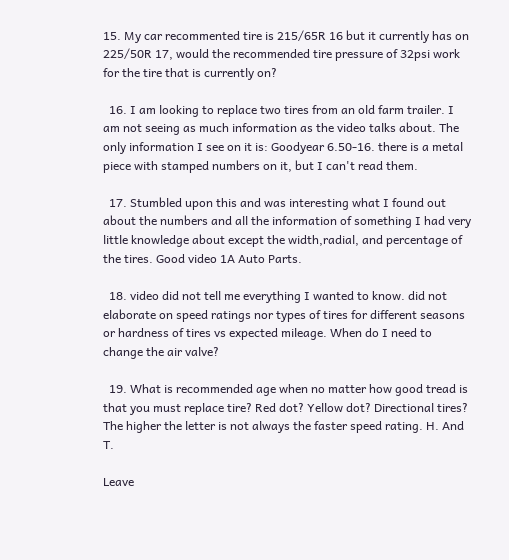15. My car recommented tire is 215/65R 16 but it currently has on 225/50R 17, would the recommended tire pressure of 32psi work for the tire that is currently on?

  16. I am looking to replace two tires from an old farm trailer. I am not seeing as much information as the video talks about. The only information I see on it is: Goodyear 6.50-16. there is a metal piece with stamped numbers on it, but I can't read them.

  17. Stumbled upon this and was interesting what I found out about the numbers and all the information of something I had very little knowledge about except the width,radial, and percentage of the tires. Good video 1A Auto Parts.

  18. video did not tell me everything I wanted to know. did not elaborate on speed ratings nor types of tires for different seasons or hardness of tires vs expected mileage. When do I need to change the air valve?

  19. What is recommended age when no matter how good tread is that you must replace tire? Red dot? Yellow dot? Directional tires? The higher the letter is not always the faster speed rating. H. And T.

Leave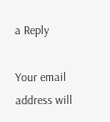a Reply

Your email address will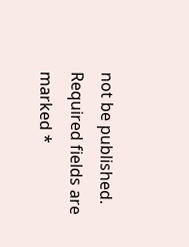not be published. Required fields are marked *